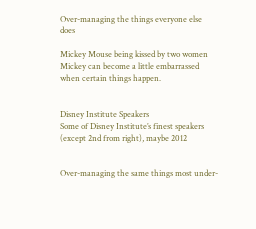Over-managing the things everyone else does

Mickey Mouse being kissed by two women
Mickey can become a little embarrassed when certain things happen.


Disney Institute Speakers
Some of Disney Institute’s finest speakers (except 2nd from right), maybe 2012


Over-managing the same things most under-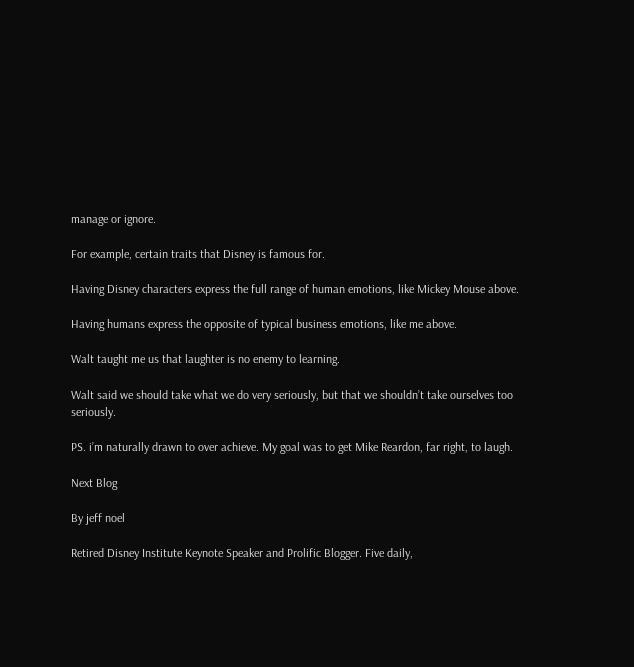manage or ignore.

For example, certain traits that Disney is famous for.

Having Disney characters express the full range of human emotions, like Mickey Mouse above.

Having humans express the opposite of typical business emotions, like me above.

Walt taught me us that laughter is no enemy to learning.

Walt said we should take what we do very seriously, but that we shouldn’t take ourselves too seriously.

PS. i’m naturally drawn to over achieve. My goal was to get Mike Reardon, far right, to laugh.

Next Blog

By jeff noel

Retired Disney Institute Keynote Speaker and Prolific Blogger. Five daily,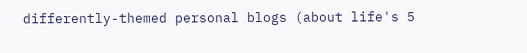differently-themed personal blogs (about life's 5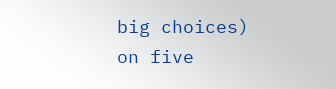big choices) on five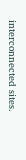interconnected sites.